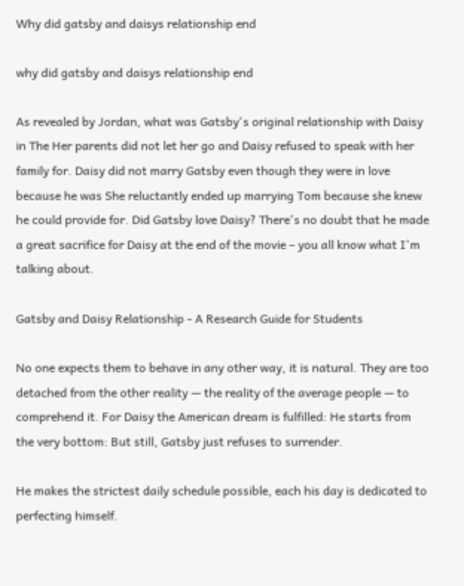Why did gatsby and daisys relationship end

why did gatsby and daisys relationship end

As revealed by Jordan, what was Gatsby's original relationship with Daisy in The Her parents did not let her go and Daisy refused to speak with her family for. Daisy did not marry Gatsby even though they were in love because he was She reluctantly ended up marrying Tom because she knew he could provide for. Did Gatsby love Daisy? There's no doubt that he made a great sacrifice for Daisy at the end of the movie – you all know what I'm talking about.

Gatsby and Daisy Relationship - A Research Guide for Students

No one expects them to behave in any other way, it is natural. They are too detached from the other reality — the reality of the average people — to comprehend it. For Daisy the American dream is fulfilled: He starts from the very bottom: But still, Gatsby just refuses to surrender.

He makes the strictest daily schedule possible, each his day is dedicated to perfecting himself.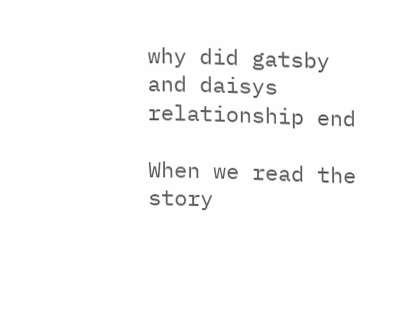why did gatsby and daisys relationship end

When we read the story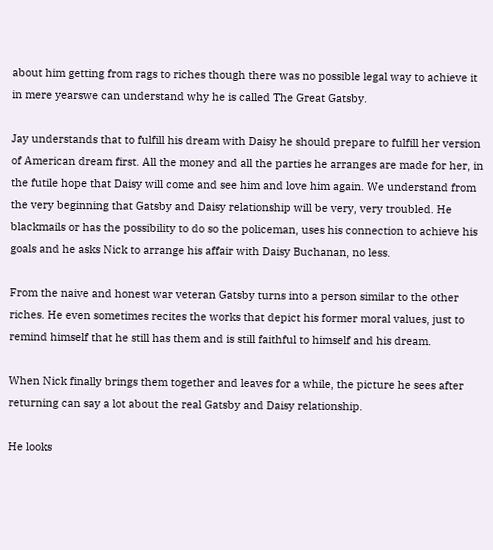about him getting from rags to riches though there was no possible legal way to achieve it in mere yearswe can understand why he is called The Great Gatsby.

Jay understands that to fulfill his dream with Daisy he should prepare to fulfill her version of American dream first. All the money and all the parties he arranges are made for her, in the futile hope that Daisy will come and see him and love him again. We understand from the very beginning that Gatsby and Daisy relationship will be very, very troubled. He blackmails or has the possibility to do so the policeman, uses his connection to achieve his goals and he asks Nick to arrange his affair with Daisy Buchanan, no less.

From the naive and honest war veteran Gatsby turns into a person similar to the other riches. He even sometimes recites the works that depict his former moral values, just to remind himself that he still has them and is still faithful to himself and his dream.

When Nick finally brings them together and leaves for a while, the picture he sees after returning can say a lot about the real Gatsby and Daisy relationship.

He looks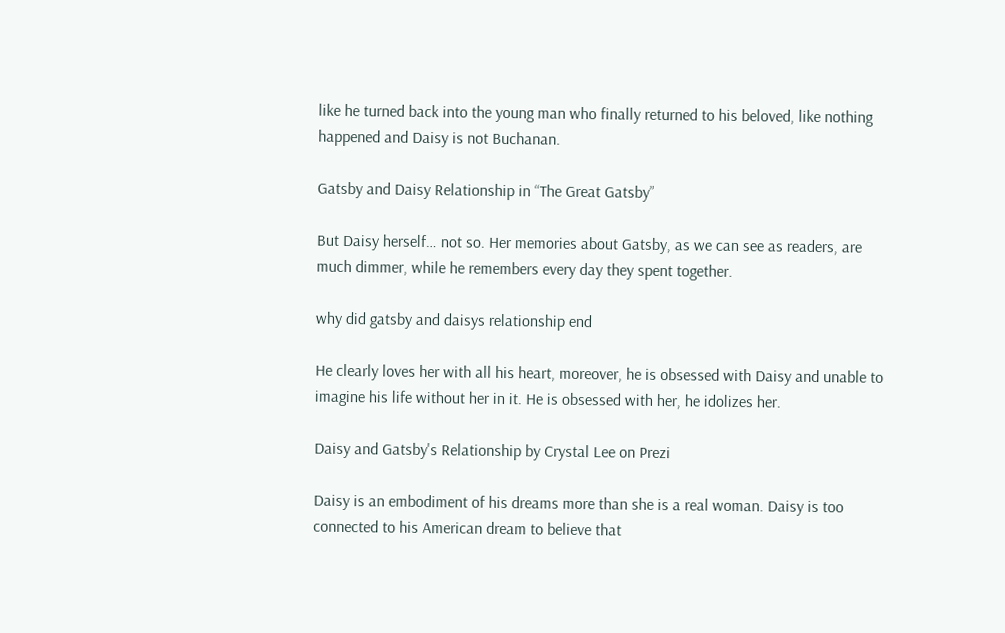like he turned back into the young man who finally returned to his beloved, like nothing happened and Daisy is not Buchanan.

Gatsby and Daisy Relationship in “The Great Gatsby”

But Daisy herself… not so. Her memories about Gatsby, as we can see as readers, are much dimmer, while he remembers every day they spent together.

why did gatsby and daisys relationship end

He clearly loves her with all his heart, moreover, he is obsessed with Daisy and unable to imagine his life without her in it. He is obsessed with her, he idolizes her.

Daisy and Gatsby's Relationship by Crystal Lee on Prezi

Daisy is an embodiment of his dreams more than she is a real woman. Daisy is too connected to his American dream to believe that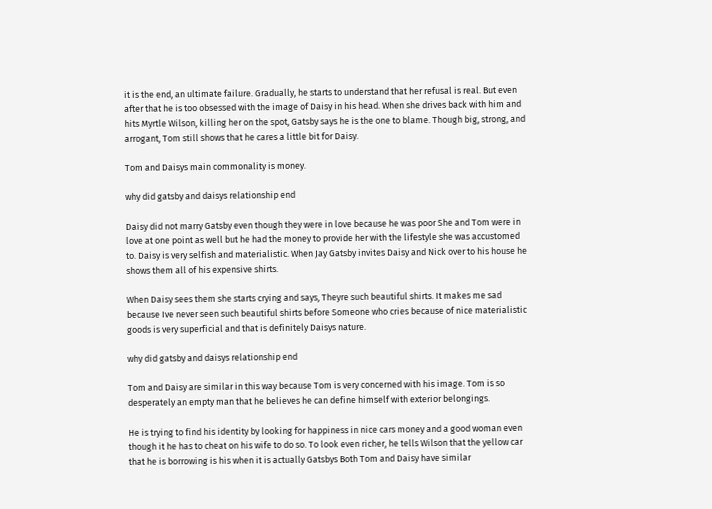it is the end, an ultimate failure. Gradually, he starts to understand that her refusal is real. But even after that he is too obsessed with the image of Daisy in his head. When she drives back with him and hits Myrtle Wilson, killing her on the spot, Gatsby says he is the one to blame. Though big, strong, and arrogant, Tom still shows that he cares a little bit for Daisy.

Tom and Daisys main commonality is money.

why did gatsby and daisys relationship end

Daisy did not marry Gatsby even though they were in love because he was poor She and Tom were in love at one point as well but he had the money to provide her with the lifestyle she was accustomed to. Daisy is very selfish and materialistic. When Jay Gatsby invites Daisy and Nick over to his house he shows them all of his expensive shirts.

When Daisy sees them she starts crying and says, Theyre such beautiful shirts. It makes me sad because Ive never seen such beautiful shirts before Someone who cries because of nice materialistic goods is very superficial and that is definitely Daisys nature.

why did gatsby and daisys relationship end

Tom and Daisy are similar in this way because Tom is very concerned with his image. Tom is so desperately an empty man that he believes he can define himself with exterior belongings.

He is trying to find his identity by looking for happiness in nice cars money and a good woman even though it he has to cheat on his wife to do so. To look even richer, he tells Wilson that the yellow car that he is borrowing is his when it is actually Gatsbys Both Tom and Daisy have similar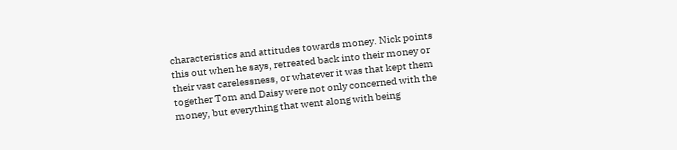characteristics and attitudes towards money. Nick points this out when he says, retreated back into their money or their vast carelessness, or whatever it was that kept them together Tom and Daisy were not only concerned with the money, but everything that went along with being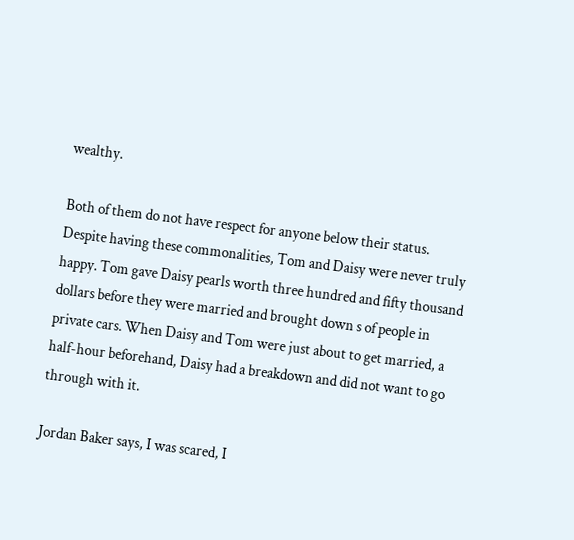wealthy.

Both of them do not have respect for anyone below their status. Despite having these commonalities, Tom and Daisy were never truly happy. Tom gave Daisy pearls worth three hundred and fifty thousand dollars before they were married and brought down s of people in private cars. When Daisy and Tom were just about to get married, a half-hour beforehand, Daisy had a breakdown and did not want to go through with it.

Jordan Baker says, I was scared, I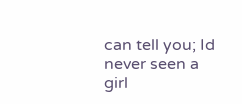can tell you; Id never seen a girl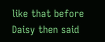like that before Daisy then said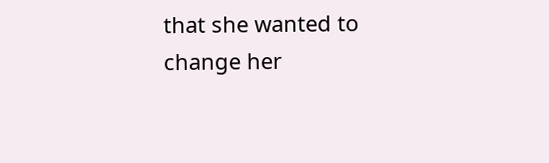that she wanted to change her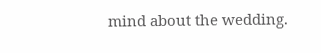mind about the wedding.